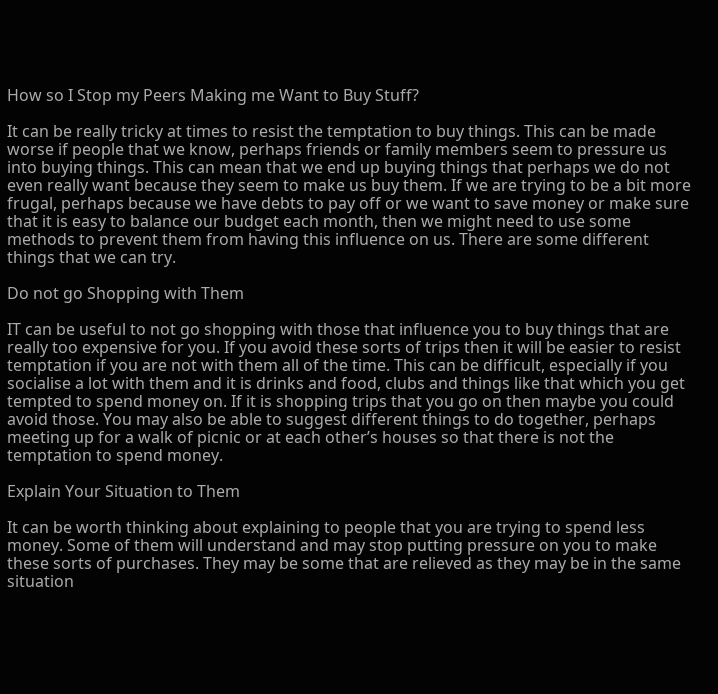How so I Stop my Peers Making me Want to Buy Stuff?

It can be really tricky at times to resist the temptation to buy things. This can be made worse if people that we know, perhaps friends or family members seem to pressure us into buying things. This can mean that we end up buying things that perhaps we do not even really want because they seem to make us buy them. If we are trying to be a bit more frugal, perhaps because we have debts to pay off or we want to save money or make sure that it is easy to balance our budget each month, then we might need to use some methods to prevent them from having this influence on us. There are some different things that we can try.

Do not go Shopping with Them

IT can be useful to not go shopping with those that influence you to buy things that are really too expensive for you. If you avoid these sorts of trips then it will be easier to resist temptation if you are not with them all of the time. This can be difficult, especially if you socialise a lot with them and it is drinks and food, clubs and things like that which you get tempted to spend money on. If it is shopping trips that you go on then maybe you could avoid those. You may also be able to suggest different things to do together, perhaps meeting up for a walk of picnic or at each other’s houses so that there is not the temptation to spend money.

Explain Your Situation to Them

It can be worth thinking about explaining to people that you are trying to spend less money. Some of them will understand and may stop putting pressure on you to make these sorts of purchases. They may be some that are relieved as they may be in the same situation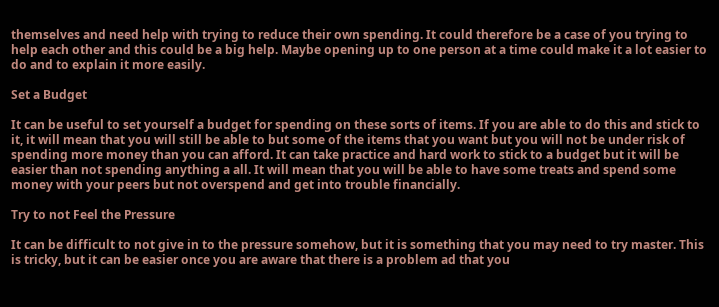themselves and need help with trying to reduce their own spending. It could therefore be a case of you trying to help each other and this could be a big help. Maybe opening up to one person at a time could make it a lot easier to do and to explain it more easily.

Set a Budget

It can be useful to set yourself a budget for spending on these sorts of items. If you are able to do this and stick to it, it will mean that you will still be able to but some of the items that you want but you will not be under risk of spending more money than you can afford. It can take practice and hard work to stick to a budget but it will be easier than not spending anything a all. It will mean that you will be able to have some treats and spend some money with your peers but not overspend and get into trouble financially.

Try to not Feel the Pressure

It can be difficult to not give in to the pressure somehow, but it is something that you may need to try master. This is tricky, but it can be easier once you are aware that there is a problem ad that you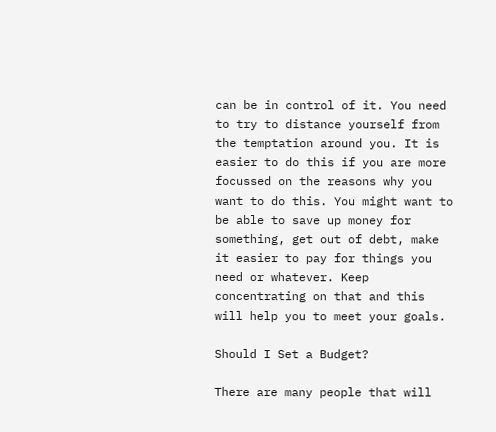can be in control of it. You need to try to distance yourself from the temptation around you. It is easier to do this if you are more focussed on the reasons why you want to do this. You might want to be able to save up money for something, get out of debt, make it easier to pay for things you need or whatever. Keep concentrating on that and this will help you to meet your goals.

Should I Set a Budget?

There are many people that will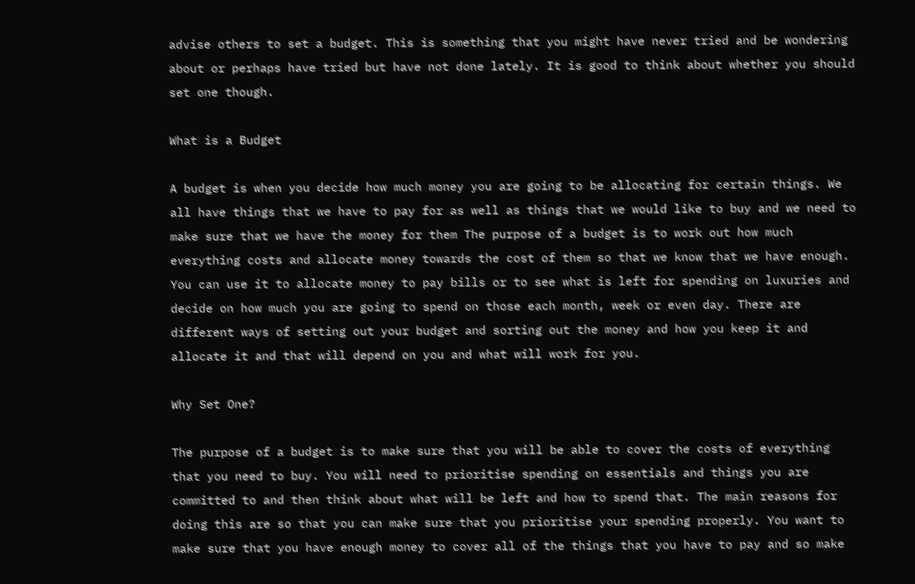advise others to set a budget. This is something that you might have never tried and be wondering about or perhaps have tried but have not done lately. It is good to think about whether you should set one though.

What is a Budget

A budget is when you decide how much money you are going to be allocating for certain things. We all have things that we have to pay for as well as things that we would like to buy and we need to make sure that we have the money for them The purpose of a budget is to work out how much everything costs and allocate money towards the cost of them so that we know that we have enough. You can use it to allocate money to pay bills or to see what is left for spending on luxuries and decide on how much you are going to spend on those each month, week or even day. There are different ways of setting out your budget and sorting out the money and how you keep it and allocate it and that will depend on you and what will work for you.

Why Set One?

The purpose of a budget is to make sure that you will be able to cover the costs of everything that you need to buy. You will need to prioritise spending on essentials and things you are committed to and then think about what will be left and how to spend that. The main reasons for doing this are so that you can make sure that you prioritise your spending properly. You want to make sure that you have enough money to cover all of the things that you have to pay and so make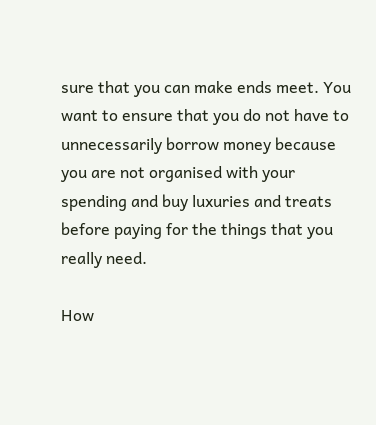sure that you can make ends meet. You want to ensure that you do not have to unnecessarily borrow money because you are not organised with your spending and buy luxuries and treats before paying for the things that you really need.

How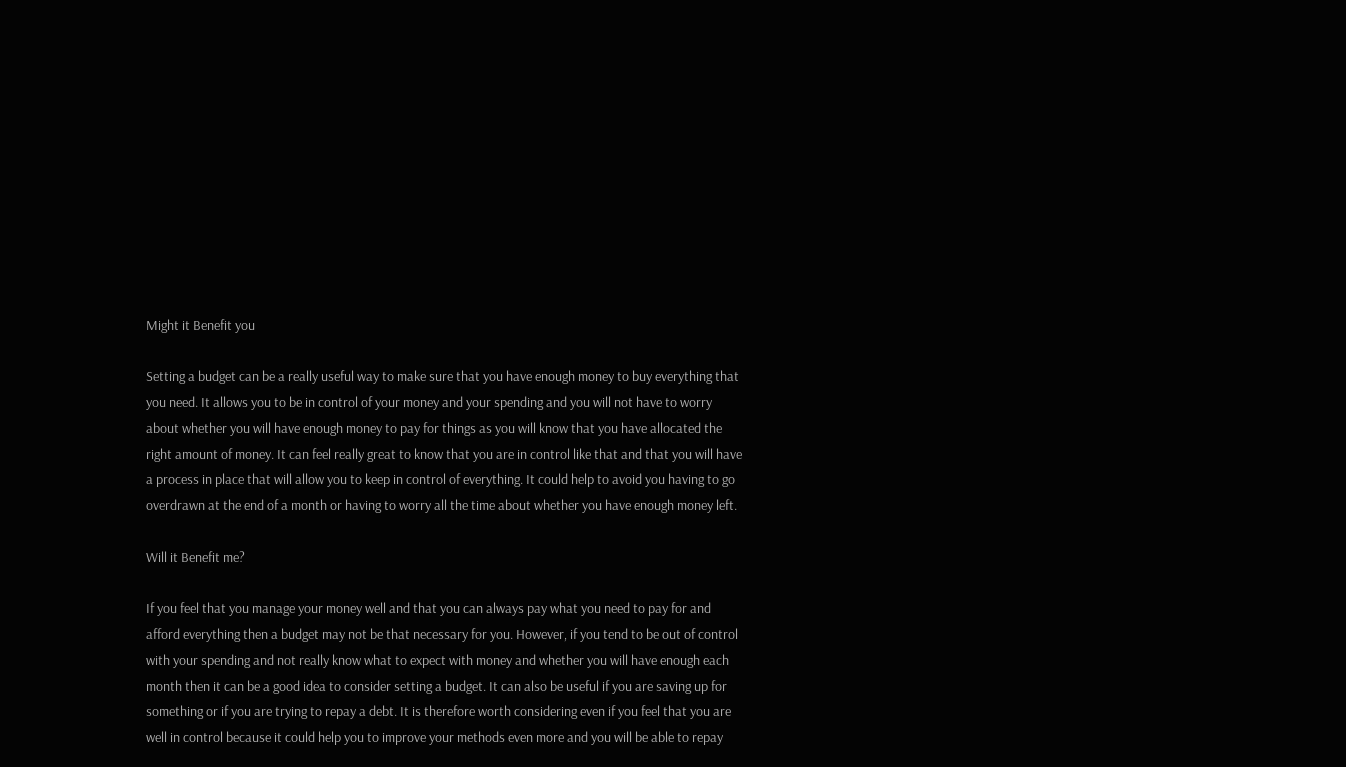Might it Benefit you

Setting a budget can be a really useful way to make sure that you have enough money to buy everything that you need. It allows you to be in control of your money and your spending and you will not have to worry about whether you will have enough money to pay for things as you will know that you have allocated the right amount of money. It can feel really great to know that you are in control like that and that you will have a process in place that will allow you to keep in control of everything. It could help to avoid you having to go overdrawn at the end of a month or having to worry all the time about whether you have enough money left.

Will it Benefit me?

If you feel that you manage your money well and that you can always pay what you need to pay for and afford everything then a budget may not be that necessary for you. However, if you tend to be out of control with your spending and not really know what to expect with money and whether you will have enough each month then it can be a good idea to consider setting a budget. It can also be useful if you are saving up for something or if you are trying to repay a debt. It is therefore worth considering even if you feel that you are well in control because it could help you to improve your methods even more and you will be able to repay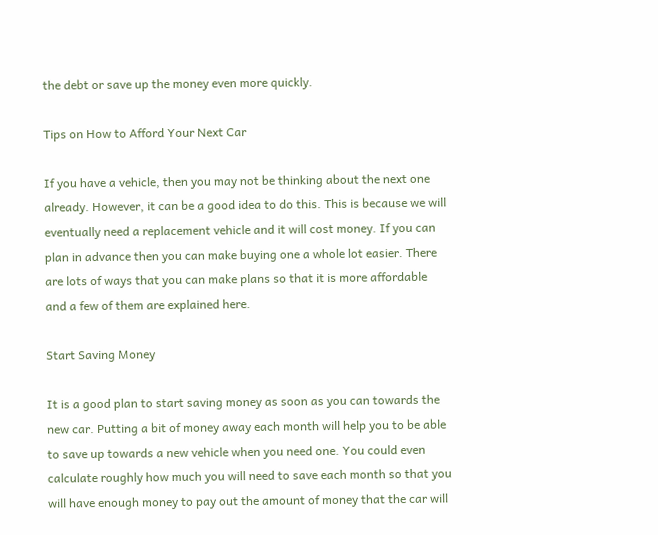the debt or save up the money even more quickly.

Tips on How to Afford Your Next Car

If you have a vehicle, then you may not be thinking about the next one already. However, it can be a good idea to do this. This is because we will eventually need a replacement vehicle and it will cost money. If you can plan in advance then you can make buying one a whole lot easier. There are lots of ways that you can make plans so that it is more affordable and a few of them are explained here.

Start Saving Money

It is a good plan to start saving money as soon as you can towards the new car. Putting a bit of money away each month will help you to be able to save up towards a new vehicle when you need one. You could even calculate roughly how much you will need to save each month so that you will have enough money to pay out the amount of money that the car will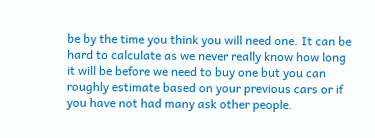be by the time you think you will need one. It can be hard to calculate as we never really know how long it will be before we need to buy one but you can roughly estimate based on your previous cars or if you have not had many ask other people.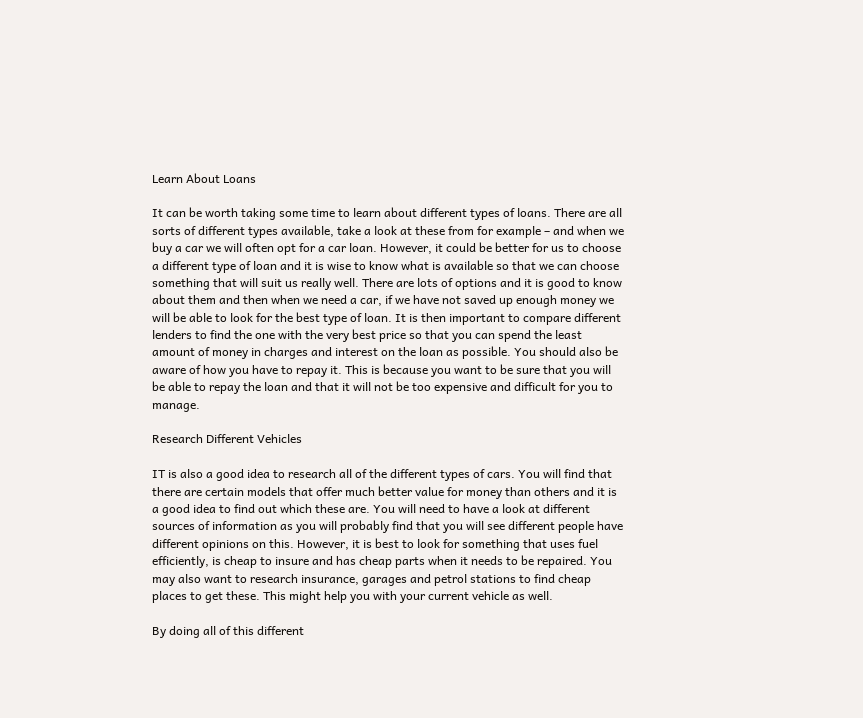Learn About Loans

It can be worth taking some time to learn about different types of loans. There are all sorts of different types available, take a look at these from for example – and when we buy a car we will often opt for a car loan. However, it could be better for us to choose a different type of loan and it is wise to know what is available so that we can choose something that will suit us really well. There are lots of options and it is good to know about them and then when we need a car, if we have not saved up enough money we will be able to look for the best type of loan. It is then important to compare different lenders to find the one with the very best price so that you can spend the least amount of money in charges and interest on the loan as possible. You should also be aware of how you have to repay it. This is because you want to be sure that you will be able to repay the loan and that it will not be too expensive and difficult for you to manage.

Research Different Vehicles

IT is also a good idea to research all of the different types of cars. You will find that there are certain models that offer much better value for money than others and it is a good idea to find out which these are. You will need to have a look at different sources of information as you will probably find that you will see different people have different opinions on this. However, it is best to look for something that uses fuel efficiently, is cheap to insure and has cheap parts when it needs to be repaired. You may also want to research insurance, garages and petrol stations to find cheap places to get these. This might help you with your current vehicle as well.

By doing all of this different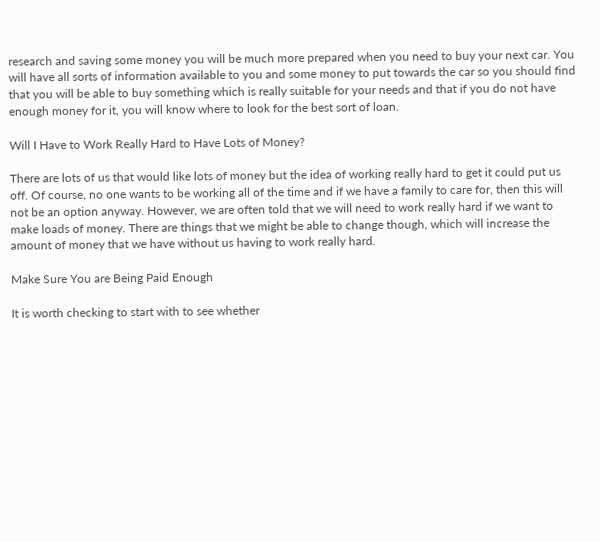research and saving some money you will be much more prepared when you need to buy your next car. You will have all sorts of information available to you and some money to put towards the car so you should find that you will be able to buy something which is really suitable for your needs and that if you do not have enough money for it, you will know where to look for the best sort of loan.

Will I Have to Work Really Hard to Have Lots of Money?

There are lots of us that would like lots of money but the idea of working really hard to get it could put us off. Of course, no one wants to be working all of the time and if we have a family to care for, then this will not be an option anyway. However, we are often told that we will need to work really hard if we want to make loads of money. There are things that we might be able to change though, which will increase the amount of money that we have without us having to work really hard.

Make Sure You are Being Paid Enough

It is worth checking to start with to see whether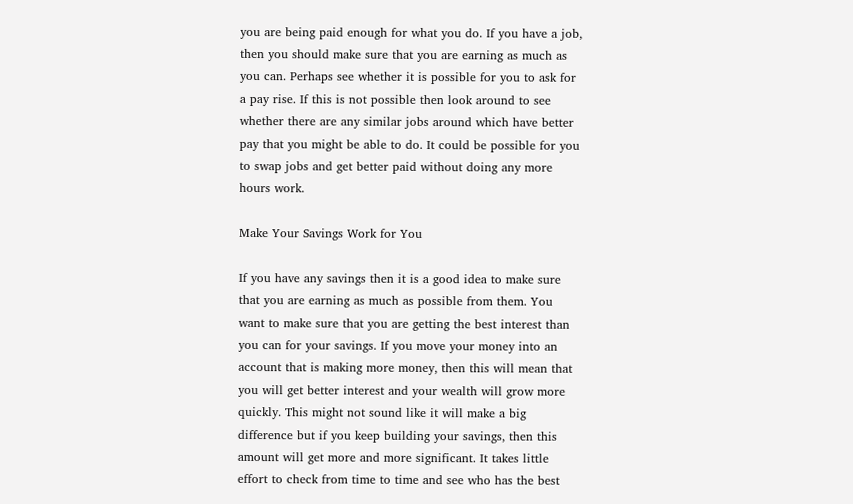you are being paid enough for what you do. If you have a job, then you should make sure that you are earning as much as you can. Perhaps see whether it is possible for you to ask for a pay rise. If this is not possible then look around to see whether there are any similar jobs around which have better pay that you might be able to do. It could be possible for you to swap jobs and get better paid without doing any more hours work.

Make Your Savings Work for You

If you have any savings then it is a good idea to make sure that you are earning as much as possible from them. You want to make sure that you are getting the best interest than you can for your savings. If you move your money into an account that is making more money, then this will mean that you will get better interest and your wealth will grow more quickly. This might not sound like it will make a big difference but if you keep building your savings, then this amount will get more and more significant. It takes little effort to check from time to time and see who has the best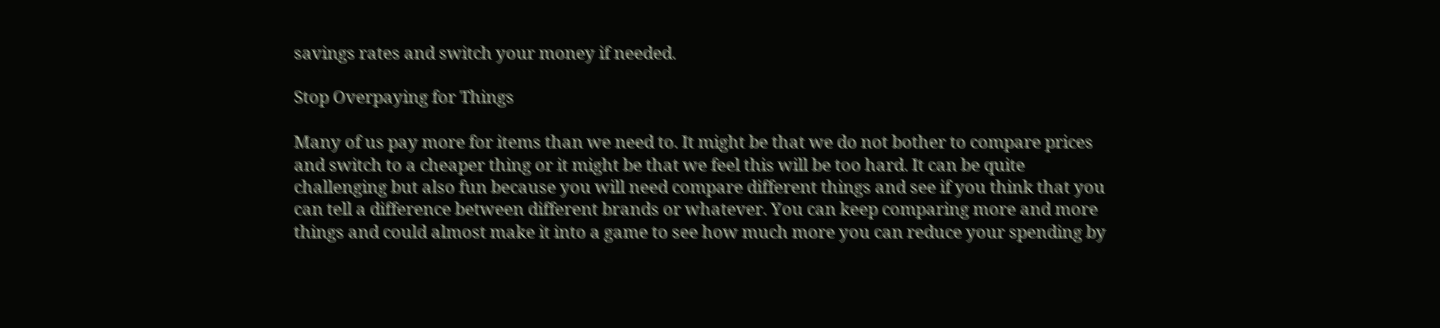savings rates and switch your money if needed.

Stop Overpaying for Things

Many of us pay more for items than we need to. It might be that we do not bother to compare prices and switch to a cheaper thing or it might be that we feel this will be too hard. It can be quite challenging but also fun because you will need compare different things and see if you think that you can tell a difference between different brands or whatever. You can keep comparing more and more things and could almost make it into a game to see how much more you can reduce your spending by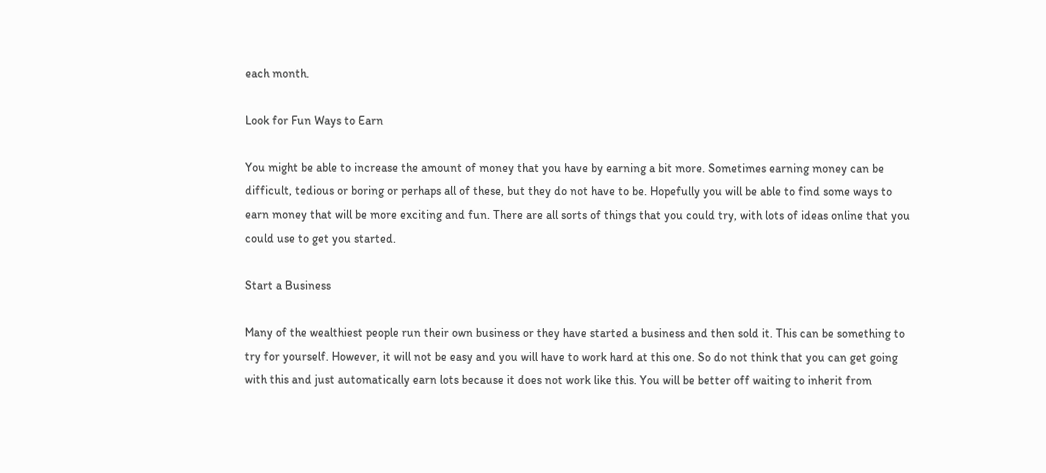each month.

Look for Fun Ways to Earn

You might be able to increase the amount of money that you have by earning a bit more. Sometimes earning money can be difficult, tedious or boring or perhaps all of these, but they do not have to be. Hopefully you will be able to find some ways to earn money that will be more exciting and fun. There are all sorts of things that you could try, with lots of ideas online that you could use to get you started.

Start a Business

Many of the wealthiest people run their own business or they have started a business and then sold it. This can be something to try for yourself. However, it will not be easy and you will have to work hard at this one. So do not think that you can get going with this and just automatically earn lots because it does not work like this. You will be better off waiting to inherit from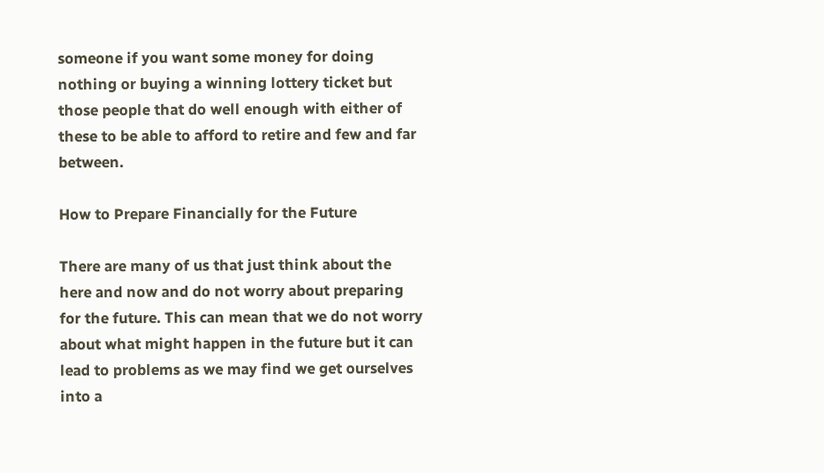someone if you want some money for doing nothing or buying a winning lottery ticket but those people that do well enough with either of these to be able to afford to retire and few and far between.

How to Prepare Financially for the Future

There are many of us that just think about the here and now and do not worry about preparing for the future. This can mean that we do not worry about what might happen in the future but it can lead to problems as we may find we get ourselves into a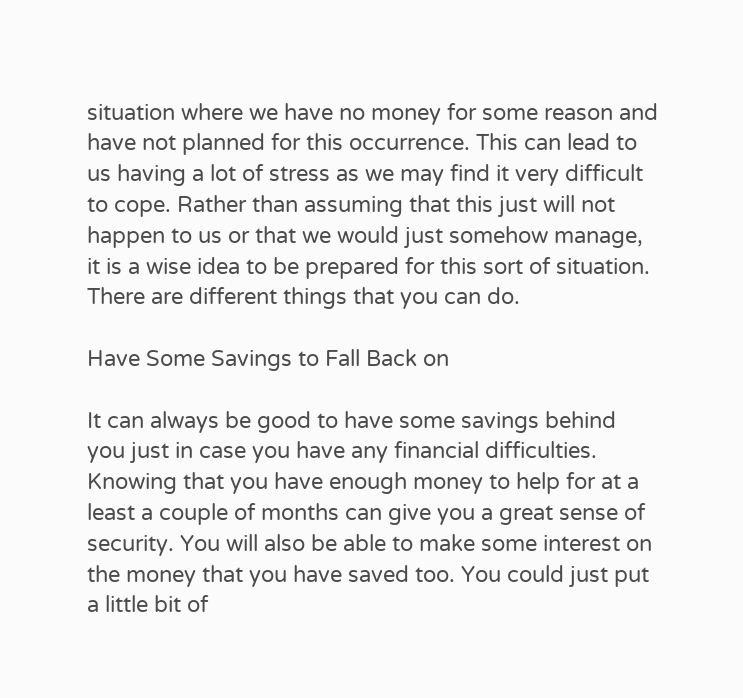situation where we have no money for some reason and have not planned for this occurrence. This can lead to us having a lot of stress as we may find it very difficult to cope. Rather than assuming that this just will not happen to us or that we would just somehow manage, it is a wise idea to be prepared for this sort of situation. There are different things that you can do.

Have Some Savings to Fall Back on

It can always be good to have some savings behind you just in case you have any financial difficulties. Knowing that you have enough money to help for at a least a couple of months can give you a great sense of security. You will also be able to make some interest on the money that you have saved too. You could just put a little bit of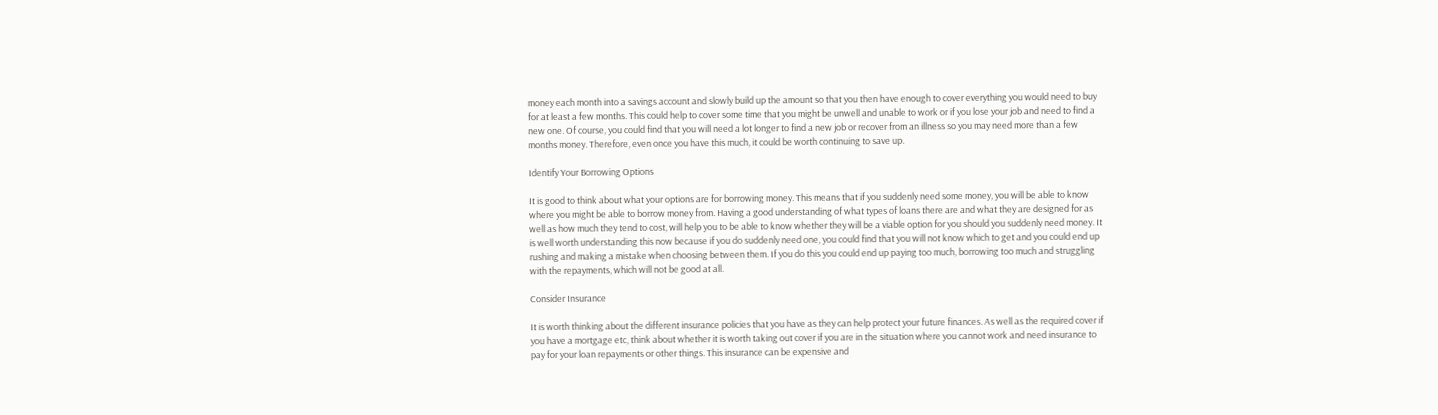money each month into a savings account and slowly build up the amount so that you then have enough to cover everything you would need to buy for at least a few months. This could help to cover some time that you might be unwell and unable to work or if you lose your job and need to find a new one. Of course, you could find that you will need a lot longer to find a new job or recover from an illness so you may need more than a few months money. Therefore, even once you have this much, it could be worth continuing to save up.

Identify Your Borrowing Options

It is good to think about what your options are for borrowing money. This means that if you suddenly need some money, you will be able to know where you might be able to borrow money from. Having a good understanding of what types of loans there are and what they are designed for as well as how much they tend to cost, will help you to be able to know whether they will be a viable option for you should you suddenly need money. It is well worth understanding this now because if you do suddenly need one, you could find that you will not know which to get and you could end up rushing and making a mistake when choosing between them. If you do this you could end up paying too much, borrowing too much and struggling with the repayments, which will not be good at all.

Consider Insurance

It is worth thinking about the different insurance policies that you have as they can help protect your future finances. As well as the required cover if you have a mortgage etc, think about whether it is worth taking out cover if you are in the situation where you cannot work and need insurance to pay for your loan repayments or other things. This insurance can be expensive and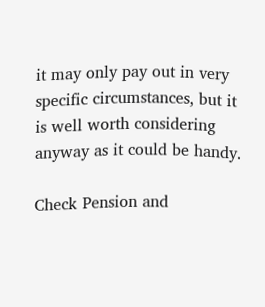it may only pay out in very specific circumstances, but it is well worth considering anyway as it could be handy.

Check Pension and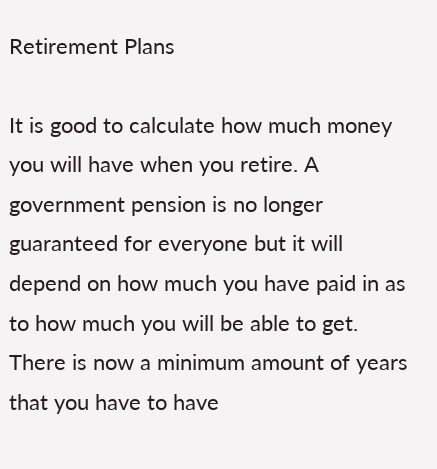Retirement Plans

It is good to calculate how much money you will have when you retire. A government pension is no longer guaranteed for everyone but it will depend on how much you have paid in as to how much you will be able to get. There is now a minimum amount of years that you have to have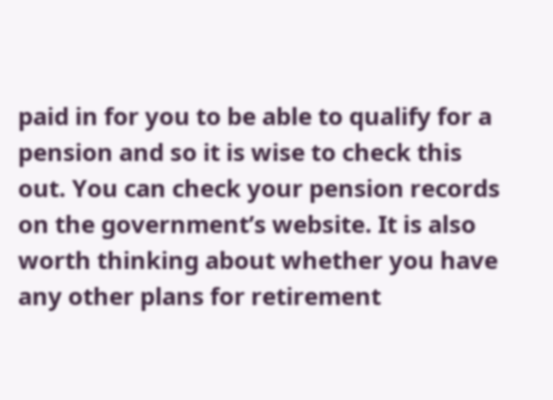paid in for you to be able to qualify for a pension and so it is wise to check this out. You can check your pension records on the government’s website. It is also worth thinking about whether you have any other plans for retirement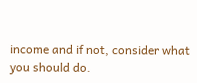income and if not, consider what you should do.